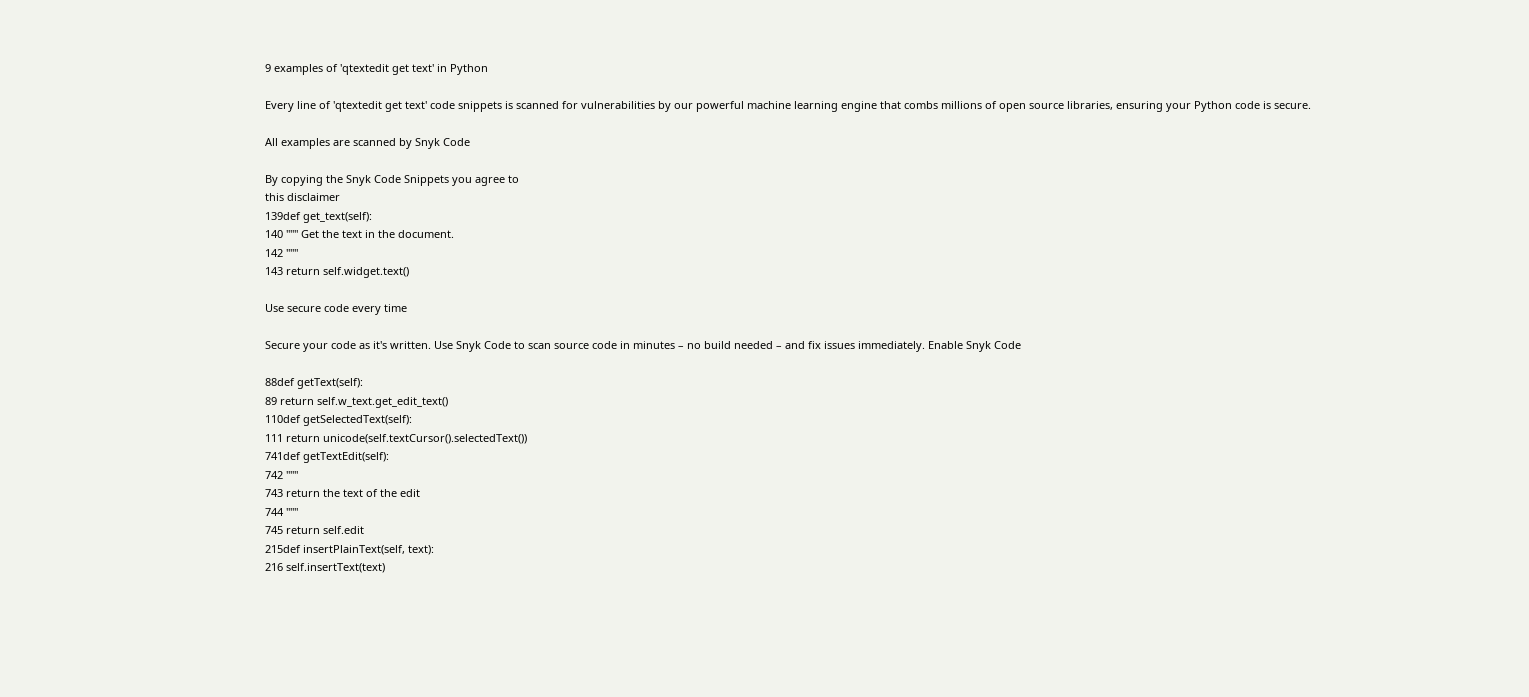9 examples of 'qtextedit get text' in Python

Every line of 'qtextedit get text' code snippets is scanned for vulnerabilities by our powerful machine learning engine that combs millions of open source libraries, ensuring your Python code is secure.

All examples are scanned by Snyk Code

By copying the Snyk Code Snippets you agree to
this disclaimer
139def get_text(self):
140 """ Get the text in the document.
142 """
143 return self.widget.text()

Use secure code every time

Secure your code as it's written. Use Snyk Code to scan source code in minutes – no build needed – and fix issues immediately. Enable Snyk Code

88def getText(self):
89 return self.w_text.get_edit_text()
110def getSelectedText(self):
111 return unicode(self.textCursor().selectedText())
741def getTextEdit(self):
742 """
743 return the text of the edit
744 """
745 return self.edit
215def insertPlainText(self, text):
216 self.insertText(text)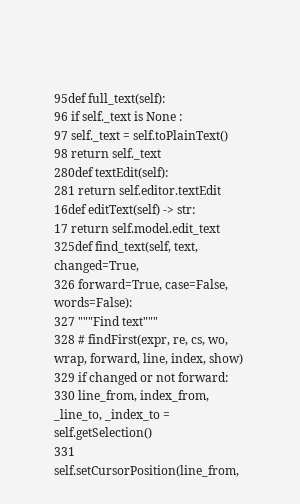95def full_text(self):
96 if self._text is None :
97 self._text = self.toPlainText()
98 return self._text
280def textEdit(self):
281 return self.editor.textEdit
16def editText(self) -> str:
17 return self.model.edit_text
325def find_text(self, text, changed=True,
326 forward=True, case=False, words=False):
327 """Find text"""
328 # findFirst(expr, re, cs, wo, wrap, forward, line, index, show)
329 if changed or not forward:
330 line_from, index_from, _line_to, _index_to = self.getSelection()
331 self.setCursorPosition(line_from,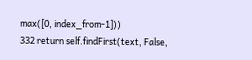max([0, index_from-1]))
332 return self.findFirst(text, False,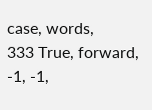case, words,
333 True, forward, -1, -1,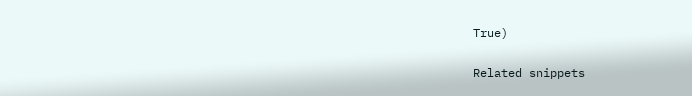True)

Related snippets